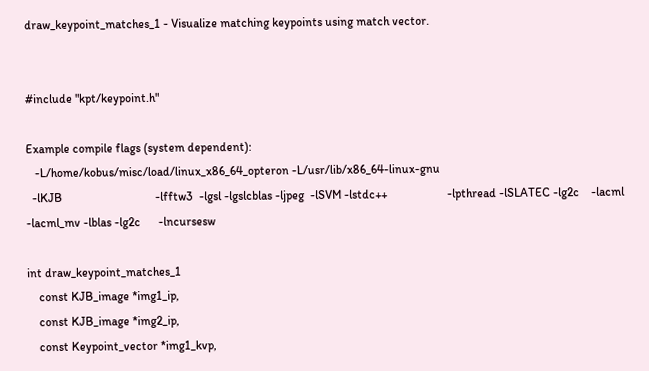draw_keypoint_matches_1 - Visualize matching keypoints using match vector.


#include "kpt/keypoint.h"

Example compile flags (system dependent):
   -L/home/kobus/misc/load/linux_x86_64_opteron -L/usr/lib/x86_64-linux-gnu
  -lKJB                               -lfftw3  -lgsl -lgslcblas -ljpeg  -lSVM -lstdc++                    -lpthread -lSLATEC -lg2c    -lacml -lacml_mv -lblas -lg2c      -lncursesw

int draw_keypoint_matches_1
    const KJB_image *img1_ip,
    const KJB_image *img2_ip,
    const Keypoint_vector *img1_kvp,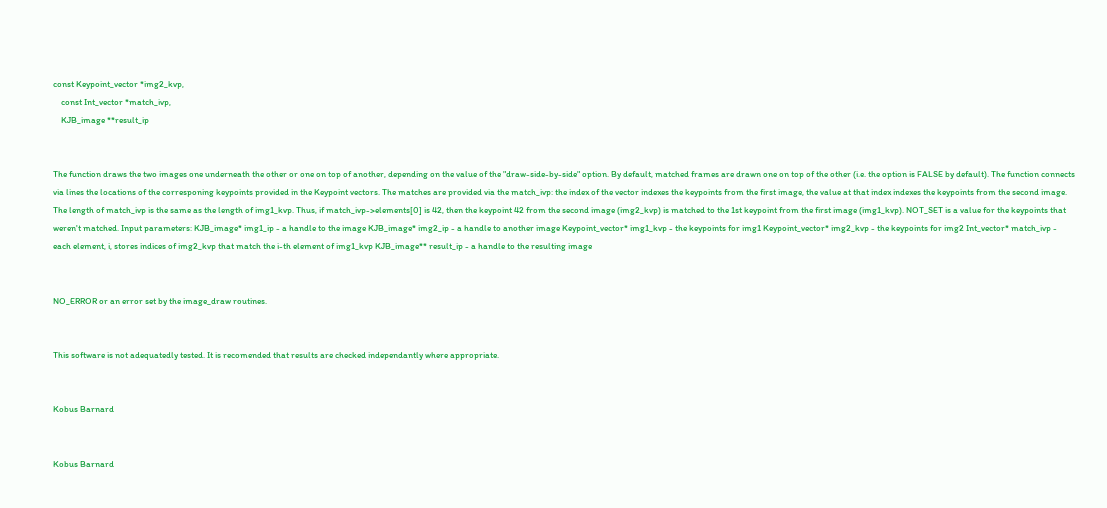const Keypoint_vector *img2_kvp,
    const Int_vector *match_ivp,
    KJB_image **result_ip


The function draws the two images one underneath the other or one on top of another, depending on the value of the "draw-side-by-side" option. By default, matched frames are drawn one on top of the other (i.e. the option is FALSE by default). The function connects via lines the locations of the corresponing keypoints provided in the Keypoint vectors. The matches are provided via the match_ivp: the index of the vector indexes the keypoints from the first image, the value at that index indexes the keypoints from the second image. The length of match_ivp is the same as the length of img1_kvp. Thus, if match_ivp->elements[0] is 42, then the keypoint 42 from the second image (img2_kvp) is matched to the 1st keypoint from the first image (img1_kvp). NOT_SET is a value for the keypoints that weren't matched. Input parameters: KJB_image* img1_ip - a handle to the image KJB_image* img2_ip - a handle to another image Keypoint_vector* img1_kvp - the keypoints for img1 Keypoint_vector* img2_kvp - the keypoints for img2 Int_vector* match_ivp - each element, i, stores indices of img2_kvp that match the i-th element of img1_kvp KJB_image** result_ip - a handle to the resulting image


NO_ERROR or an error set by the image_draw routines.


This software is not adequatedly tested. It is recomended that results are checked independantly where appropriate.


Kobus Barnard


Kobus Barnard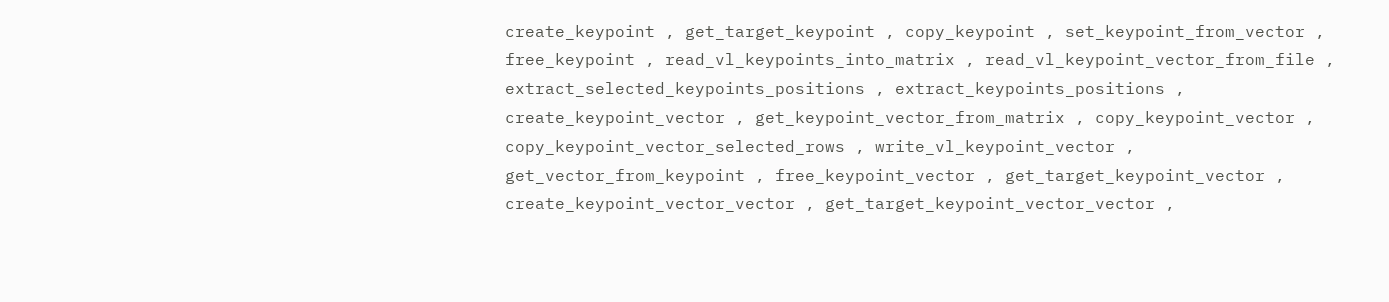create_keypoint , get_target_keypoint , copy_keypoint , set_keypoint_from_vector , free_keypoint , read_vl_keypoints_into_matrix , read_vl_keypoint_vector_from_file , extract_selected_keypoints_positions , extract_keypoints_positions , create_keypoint_vector , get_keypoint_vector_from_matrix , copy_keypoint_vector , copy_keypoint_vector_selected_rows , write_vl_keypoint_vector , get_vector_from_keypoint , free_keypoint_vector , get_target_keypoint_vector , create_keypoint_vector_vector , get_target_keypoint_vector_vector ,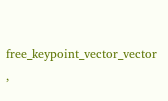free_keypoint_vector_vector ,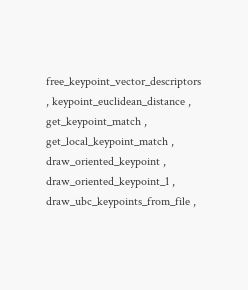free_keypoint_vector_descriptors , keypoint_euclidean_distance , get_keypoint_match , get_local_keypoint_match , draw_oriented_keypoint , draw_oriented_keypoint_1 , draw_ubc_keypoints_from_file ,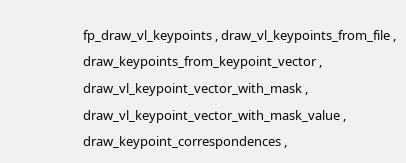fp_draw_vl_keypoints , draw_vl_keypoints_from_file , draw_keypoints_from_keypoint_vector , draw_vl_keypoint_vector_with_mask , draw_vl_keypoint_vector_with_mask_value , draw_keypoint_correspondences ,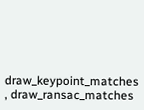draw_keypoint_matches , draw_ransac_matches